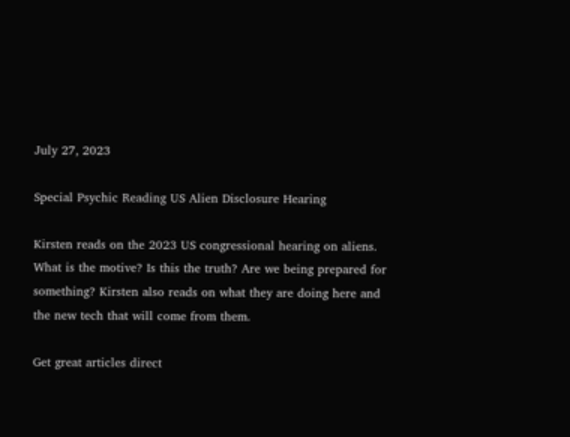July 27, 2023

Special Psychic Reading US Alien Disclosure Hearing

Kirsten reads on the 2023 US congressional hearing on aliens. What is the motive? Is this the truth? Are we being prepared for something? Kirsten also reads on what they are doing here and the new tech that will come from them.

Get great articles direct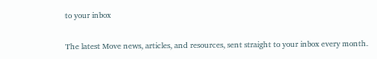to your inbox

The latest Move news, articles, and resources, sent straight to your inbox every month.